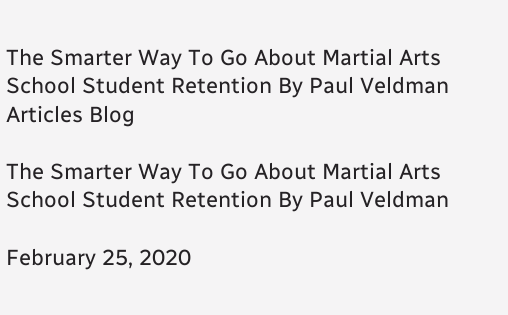The Smarter Way To Go About Martial Arts School Student Retention By Paul Veldman
Articles Blog

The Smarter Way To Go About Martial Arts School Student Retention By Paul Veldman

February 25, 2020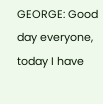GEORGE: Good day everyone, today I have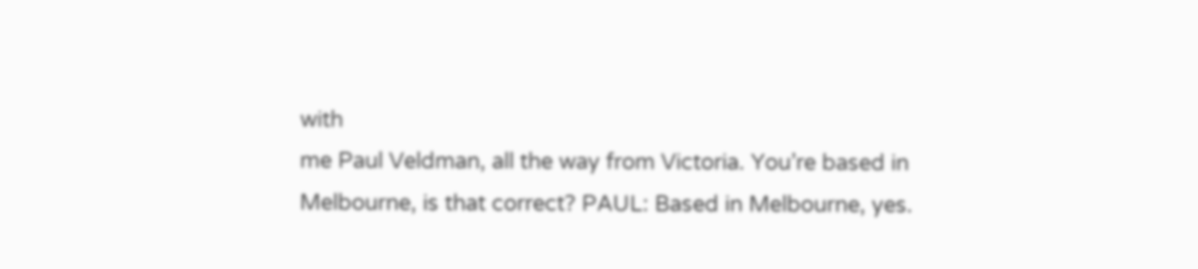with
me Paul Veldman, all the way from Victoria. You’re based in Melbourne, is that correct? PAUL: Based in Melbourne, yes.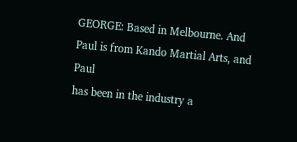GEORGE: Based in Melbourne. And Paul is from Kando Martial Arts, and Paul
has been in the industry a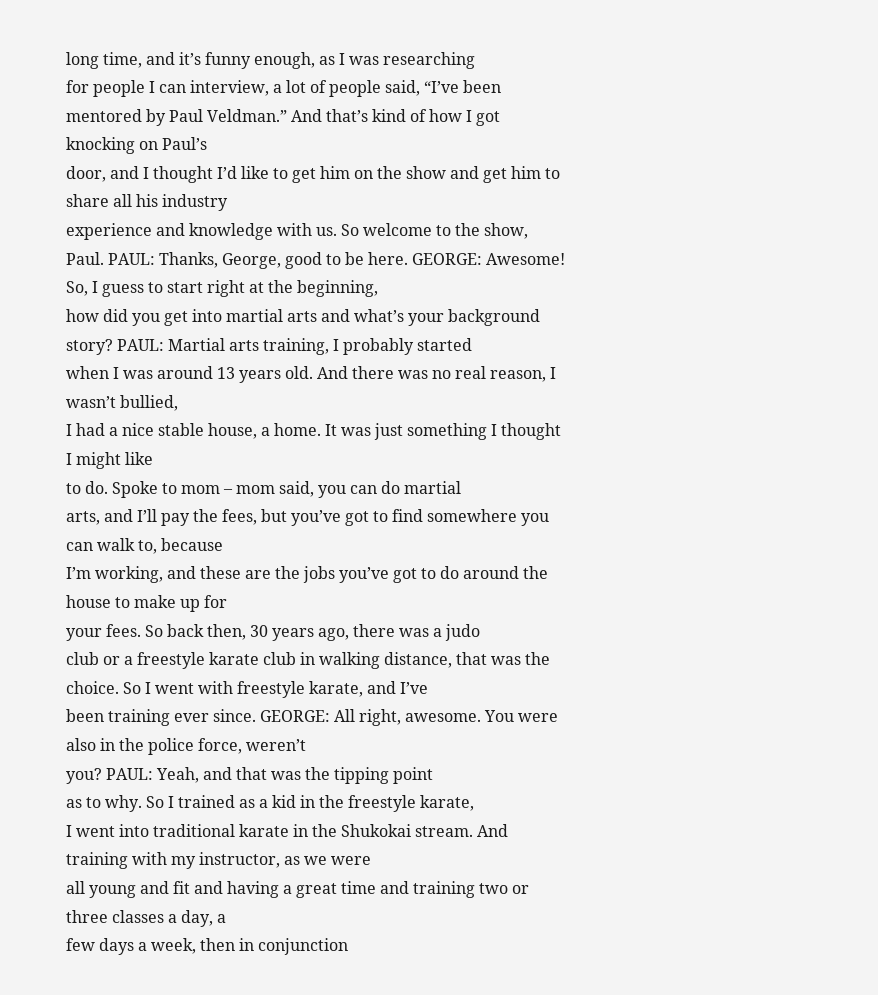long time, and it’s funny enough, as I was researching
for people I can interview, a lot of people said, “I’ve been mentored by Paul Veldman.” And that’s kind of how I got knocking on Paul’s
door, and I thought I’d like to get him on the show and get him to share all his industry
experience and knowledge with us. So welcome to the show, Paul. PAUL: Thanks, George, good to be here. GEORGE: Awesome! So, I guess to start right at the beginning,
how did you get into martial arts and what’s your background story? PAUL: Martial arts training, I probably started
when I was around 13 years old. And there was no real reason, I wasn’t bullied,
I had a nice stable house, a home. It was just something I thought I might like
to do. Spoke to mom – mom said, you can do martial
arts, and I’ll pay the fees, but you’ve got to find somewhere you can walk to, because
I’m working, and these are the jobs you’ve got to do around the house to make up for
your fees. So back then, 30 years ago, there was a judo
club or a freestyle karate club in walking distance, that was the choice. So I went with freestyle karate, and I’ve
been training ever since. GEORGE: All right, awesome. You were also in the police force, weren’t
you? PAUL: Yeah, and that was the tipping point
as to why. So I trained as a kid in the freestyle karate,
I went into traditional karate in the Shukokai stream. And training with my instructor, as we were
all young and fit and having a great time and training two or three classes a day, a
few days a week, then in conjunction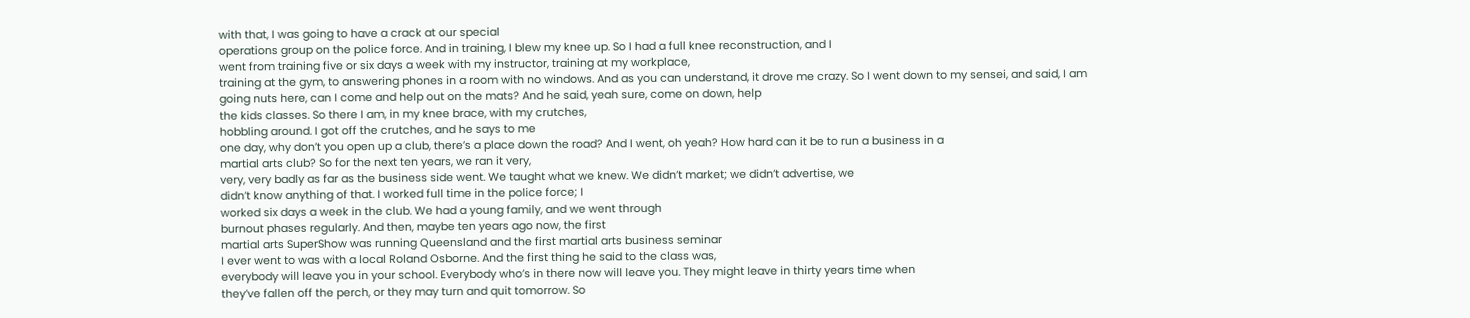with that, I was going to have a crack at our special
operations group on the police force. And in training, I blew my knee up. So I had a full knee reconstruction, and I
went from training five or six days a week with my instructor, training at my workplace,
training at the gym, to answering phones in a room with no windows. And as you can understand, it drove me crazy. So I went down to my sensei, and said, I am
going nuts here, can I come and help out on the mats? And he said, yeah sure, come on down, help
the kids classes. So there I am, in my knee brace, with my crutches,
hobbling around. I got off the crutches, and he says to me
one day, why don’t you open up a club, there’s a place down the road? And I went, oh yeah? How hard can it be to run a business in a
martial arts club? So for the next ten years, we ran it very,
very, very badly as far as the business side went. We taught what we knew. We didn’t market; we didn’t advertise, we
didn’t know anything of that. I worked full time in the police force; I
worked six days a week in the club. We had a young family, and we went through
burnout phases regularly. And then, maybe ten years ago now, the first
martial arts SuperShow was running Queensland and the first martial arts business seminar
I ever went to was with a local Roland Osborne. And the first thing he said to the class was,
everybody will leave you in your school. Everybody who’s in there now will leave you. They might leave in thirty years time when
they’ve fallen off the perch, or they may turn and quit tomorrow. So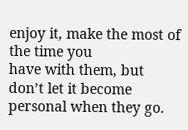enjoy it, make the most of the time you
have with them, but don’t let it become personal when they go.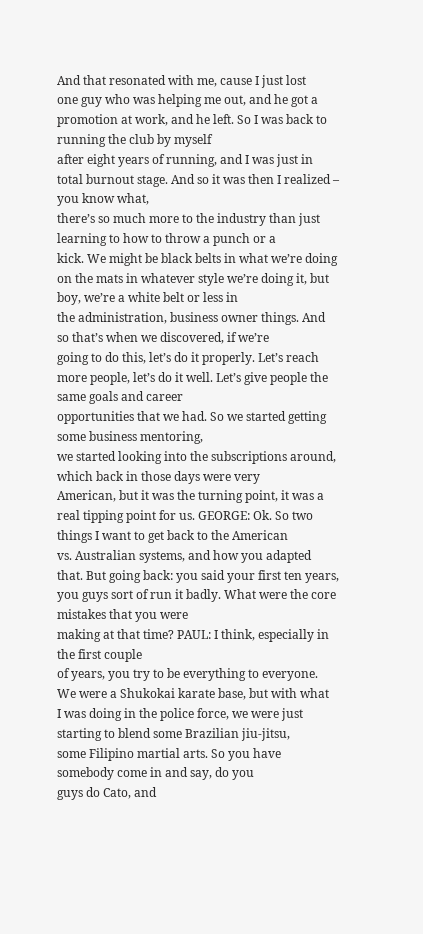And that resonated with me, cause I just lost
one guy who was helping me out, and he got a promotion at work, and he left. So I was back to running the club by myself
after eight years of running, and I was just in total burnout stage. And so it was then I realized – you know what,
there’s so much more to the industry than just learning to how to throw a punch or a
kick. We might be black belts in what we’re doing
on the mats in whatever style we’re doing it, but boy, we’re a white belt or less in
the administration, business owner things. And so that’s when we discovered, if we’re
going to do this, let’s do it properly. Let’s reach more people, let’s do it well. Let’s give people the same goals and career
opportunities that we had. So we started getting some business mentoring,
we started looking into the subscriptions around, which back in those days were very
American, but it was the turning point, it was a real tipping point for us. GEORGE: Ok. So two things I want to get back to the American
vs. Australian systems, and how you adapted that. But going back: you said your first ten years,
you guys sort of run it badly. What were the core mistakes that you were
making at that time? PAUL: I think, especially in the first couple
of years, you try to be everything to everyone. We were a Shukokai karate base, but with what
I was doing in the police force, we were just starting to blend some Brazilian jiu-jitsu,
some Filipino martial arts. So you have somebody come in and say, do you
guys do Cato, and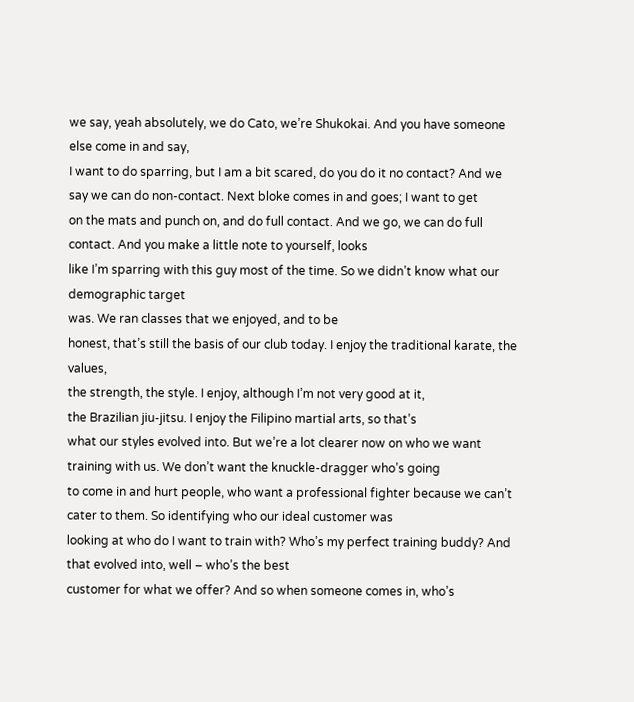we say, yeah absolutely, we do Cato, we’re Shukokai. And you have someone else come in and say,
I want to do sparring, but I am a bit scared, do you do it no contact? And we say we can do non-contact. Next bloke comes in and goes; I want to get
on the mats and punch on, and do full contact. And we go, we can do full contact. And you make a little note to yourself, looks
like I’m sparring with this guy most of the time. So we didn’t know what our demographic target
was. We ran classes that we enjoyed, and to be
honest, that’s still the basis of our club today. I enjoy the traditional karate, the values,
the strength, the style. I enjoy, although I’m not very good at it,
the Brazilian jiu-jitsu. I enjoy the Filipino martial arts, so that’s
what our styles evolved into. But we’re a lot clearer now on who we want
training with us. We don’t want the knuckle-dragger who’s going
to come in and hurt people, who want a professional fighter because we can’t cater to them. So identifying who our ideal customer was
looking at who do I want to train with? Who’s my perfect training buddy? And that evolved into, well – who’s the best
customer for what we offer? And so when someone comes in, who’s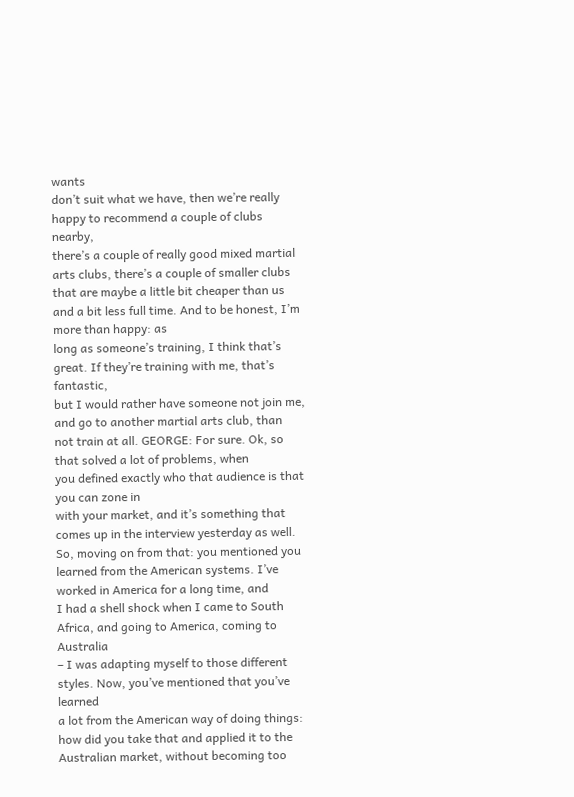wants
don’t suit what we have, then we’re really happy to recommend a couple of clubs nearby,
there’s a couple of really good mixed martial arts clubs, there’s a couple of smaller clubs
that are maybe a little bit cheaper than us and a bit less full time. And to be honest, I’m more than happy: as
long as someone’s training, I think that’s great. If they’re training with me, that’s fantastic,
but I would rather have someone not join me, and go to another martial arts club, than
not train at all. GEORGE: For sure. Ok, so that solved a lot of problems, when
you defined exactly who that audience is that you can zone in
with your market, and it’s something that comes up in the interview yesterday as well. So, moving on from that: you mentioned you
learned from the American systems. I’ve worked in America for a long time, and
I had a shell shock when I came to South Africa, and going to America, coming to Australia
– I was adapting myself to those different styles. Now, you’ve mentioned that you’ve learned
a lot from the American way of doing things: how did you take that and applied it to the
Australian market, without becoming too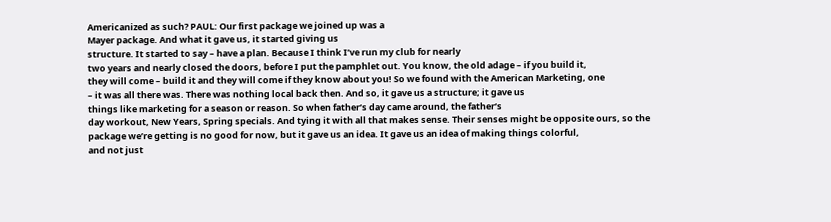Americanized as such? PAUL: Our first package we joined up was a
Mayer package. And what it gave us, it started giving us
structure. It started to say – have a plan. Because I think I’ve run my club for nearly
two years and nearly closed the doors, before I put the pamphlet out. You know, the old adage – if you build it,
they will come – build it and they will come if they know about you! So we found with the American Marketing, one
– it was all there was. There was nothing local back then. And so, it gave us a structure; it gave us
things like marketing for a season or reason. So when father’s day came around, the father’s
day workout, New Years, Spring specials. And tying it with all that makes sense. Their senses might be opposite ours, so the
package we’re getting is no good for now, but it gave us an idea. It gave us an idea of making things colorful,
and not just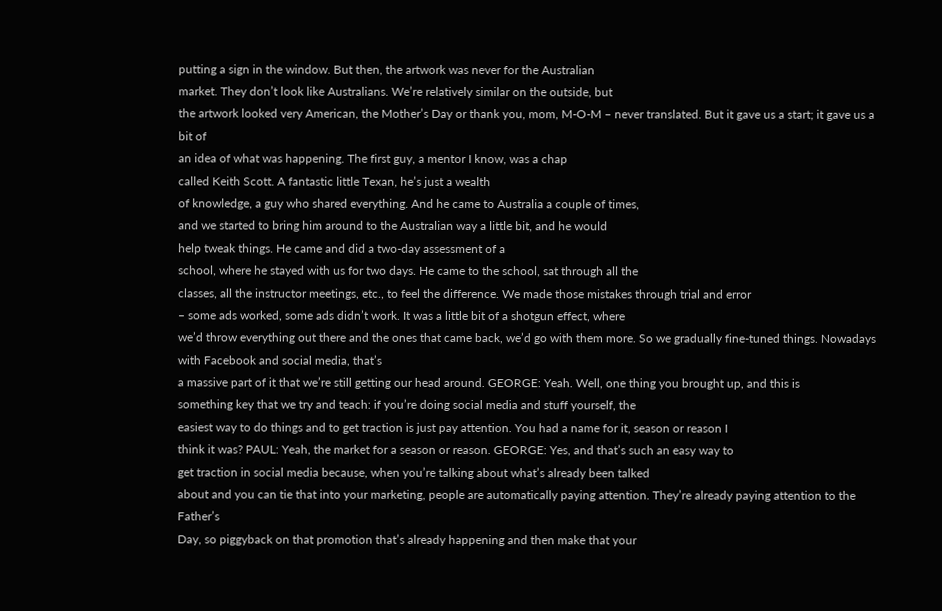putting a sign in the window. But then, the artwork was never for the Australian
market. They don’t look like Australians. We’re relatively similar on the outside, but
the artwork looked very American, the Mother’s Day or thank you, mom, M-O-M – never translated. But it gave us a start; it gave us a bit of
an idea of what was happening. The first guy, a mentor I know, was a chap
called Keith Scott. A fantastic little Texan, he’s just a wealth
of knowledge, a guy who shared everything. And he came to Australia a couple of times,
and we started to bring him around to the Australian way a little bit, and he would
help tweak things. He came and did a two-day assessment of a
school, where he stayed with us for two days. He came to the school, sat through all the
classes, all the instructor meetings, etc., to feel the difference. We made those mistakes through trial and error
– some ads worked, some ads didn’t work. It was a little bit of a shotgun effect, where
we’d throw everything out there and the ones that came back, we’d go with them more. So we gradually fine-tuned things. Nowadays with Facebook and social media, that’s
a massive part of it that we’re still getting our head around. GEORGE: Yeah. Well, one thing you brought up, and this is
something key that we try and teach: if you’re doing social media and stuff yourself, the
easiest way to do things and to get traction is just pay attention. You had a name for it, season or reason I
think it was? PAUL: Yeah, the market for a season or reason. GEORGE: Yes, and that’s such an easy way to
get traction in social media because, when you’re talking about what’s already been talked
about and you can tie that into your marketing, people are automatically paying attention. They’re already paying attention to the Father’s
Day, so piggyback on that promotion that’s already happening and then make that your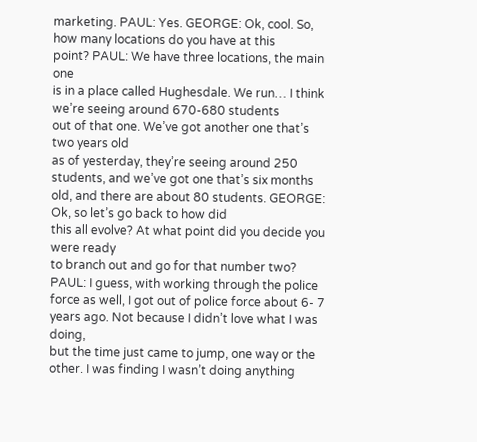marketing. PAUL: Yes. GEORGE: Ok, cool. So, how many locations do you have at this
point? PAUL: We have three locations, the main one
is in a place called Hughesdale. We run… I think we’re seeing around 670-680 students
out of that one. We’ve got another one that’s two years old
as of yesterday, they’re seeing around 250 students, and we’ve got one that’s six months
old, and there are about 80 students. GEORGE: Ok, so let’s go back to how did
this all evolve? At what point did you decide you were ready
to branch out and go for that number two? PAUL: I guess, with working through the police
force as well, I got out of police force about 6- 7 years ago. Not because I didn’t love what I was doing,
but the time just came to jump, one way or the other. I was finding I wasn’t doing anything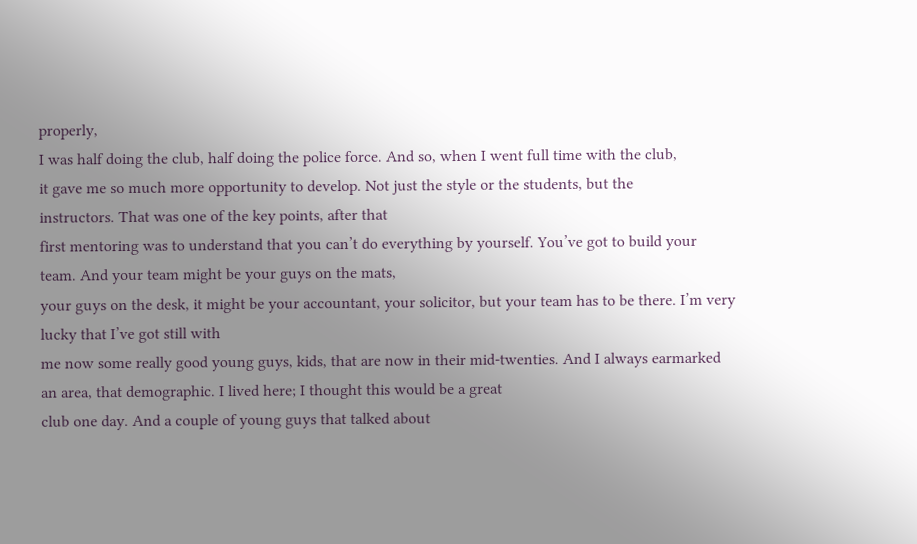properly,
I was half doing the club, half doing the police force. And so, when I went full time with the club,
it gave me so much more opportunity to develop. Not just the style or the students, but the
instructors. That was one of the key points, after that
first mentoring was to understand that you can’t do everything by yourself. You’ve got to build your team. And your team might be your guys on the mats,
your guys on the desk, it might be your accountant, your solicitor, but your team has to be there. I’m very lucky that I’ve got still with
me now some really good young guys, kids, that are now in their mid-twenties. And I always earmarked an area, that demographic. I lived here; I thought this would be a great
club one day. And a couple of young guys that talked about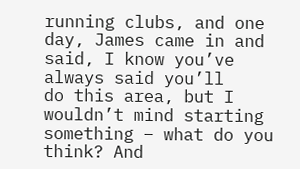running clubs, and one day, James came in and said, I know you’ve always said you’ll
do this area, but I wouldn’t mind starting something – what do you think? And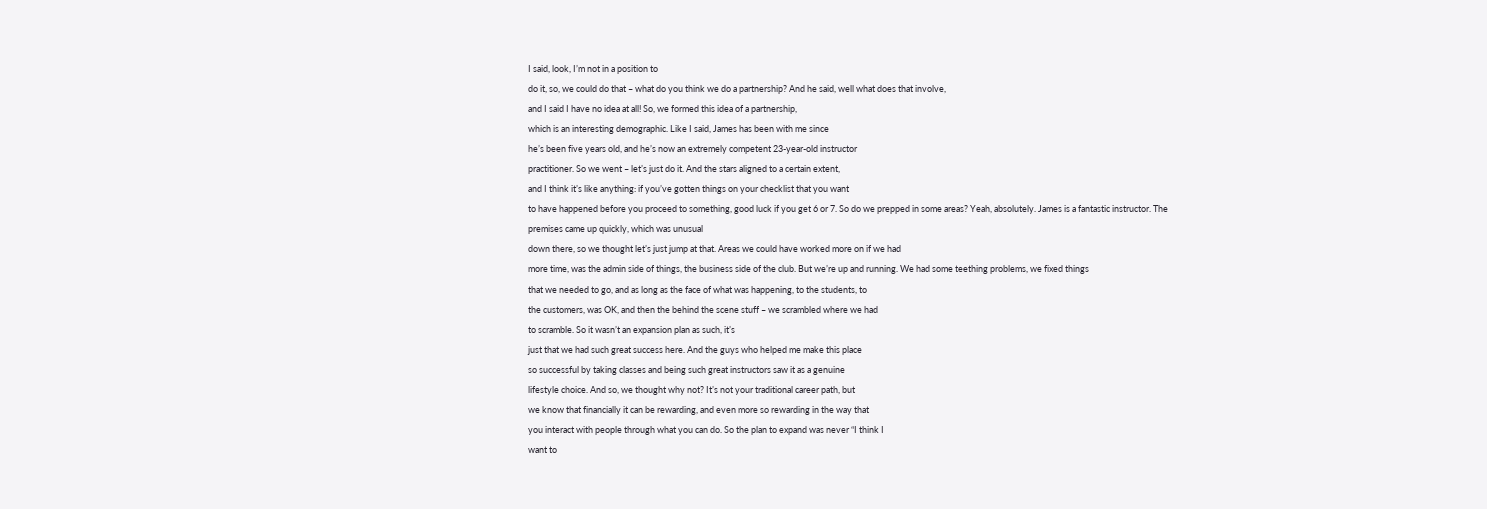I said, look, I’m not in a position to
do it, so, we could do that – what do you think we do a partnership? And he said, well what does that involve,
and I said I have no idea at all! So, we formed this idea of a partnership,
which is an interesting demographic. Like I said, James has been with me since
he’s been five years old, and he’s now an extremely competent 23-year-old instructor
practitioner. So we went – let’s just do it. And the stars aligned to a certain extent,
and I think it’s like anything: if you’ve gotten things on your checklist that you want
to have happened before you proceed to something, good luck if you get 6 or 7. So do we prepped in some areas? Yeah, absolutely. James is a fantastic instructor. The premises came up quickly, which was unusual
down there, so we thought let’s just jump at that. Areas we could have worked more on if we had
more time, was the admin side of things, the business side of the club. But we’re up and running. We had some teething problems, we fixed things
that we needed to go, and as long as the face of what was happening, to the students, to
the customers, was OK, and then the behind the scene stuff – we scrambled where we had
to scramble. So it wasn’t an expansion plan as such, it’s
just that we had such great success here. And the guys who helped me make this place
so successful by taking classes and being such great instructors saw it as a genuine
lifestyle choice. And so, we thought why not? It’s not your traditional career path, but
we know that financially it can be rewarding, and even more so rewarding in the way that
you interact with people through what you can do. So the plan to expand was never “I think I
want to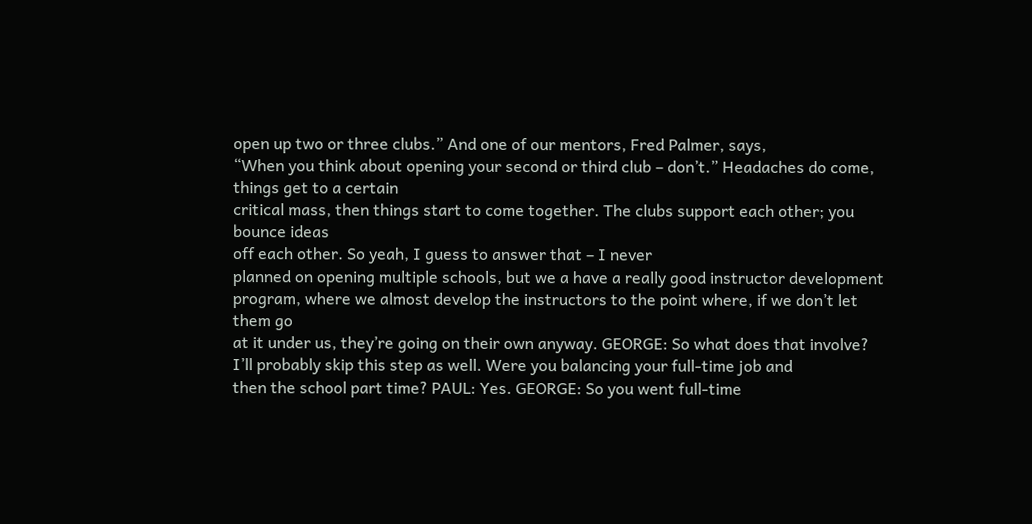open up two or three clubs.” And one of our mentors, Fred Palmer, says,
“When you think about opening your second or third club – don’t.” Headaches do come, things get to a certain
critical mass, then things start to come together. The clubs support each other; you bounce ideas
off each other. So yeah, I guess to answer that – I never
planned on opening multiple schools, but we a have a really good instructor development
program, where we almost develop the instructors to the point where, if we don’t let them go
at it under us, they’re going on their own anyway. GEORGE: So what does that involve? I’ll probably skip this step as well. Were you balancing your full-time job and
then the school part time? PAUL: Yes. GEORGE: So you went full-time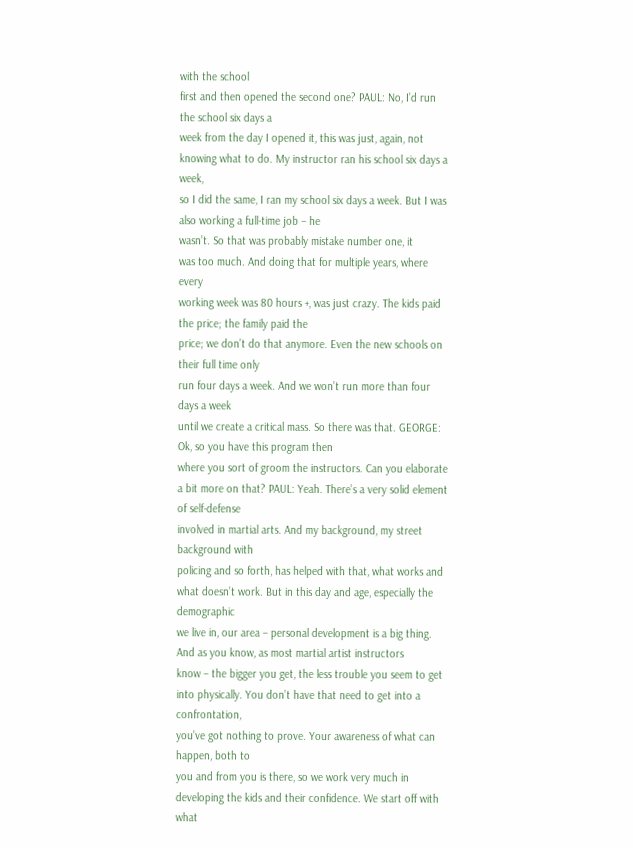with the school
first and then opened the second one? PAUL: No, I’d run the school six days a
week from the day I opened it, this was just, again, not knowing what to do. My instructor ran his school six days a week,
so I did the same, I ran my school six days a week. But I was also working a full-time job – he
wasn’t. So that was probably mistake number one, it
was too much. And doing that for multiple years, where every
working week was 80 hours +, was just crazy. The kids paid the price; the family paid the
price; we don’t do that anymore. Even the new schools on their full time only
run four days a week. And we won’t run more than four days a week
until we create a critical mass. So there was that. GEORGE: Ok, so you have this program then
where you sort of groom the instructors. Can you elaborate a bit more on that? PAUL: Yeah. There’s a very solid element of self-defense
involved in martial arts. And my background, my street background with
policing and so forth, has helped with that, what works and what doesn’t work. But in this day and age, especially the demographic
we live in, our area – personal development is a big thing. And as you know, as most martial artist instructors
know – the bigger you get, the less trouble you seem to get into physically. You don’t have that need to get into a confrontation,
you’ve got nothing to prove. Your awareness of what can happen, both to
you and from you is there, so we work very much in developing the kids and their confidence. We start off with what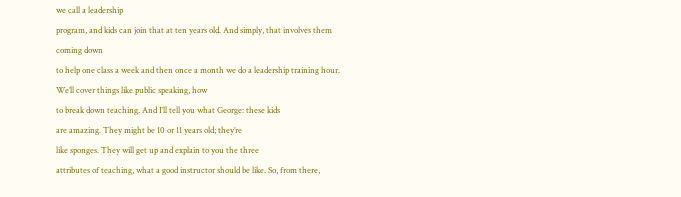we call a leadership
program, and kids can join that at ten years old. And simply, that involves them coming down
to help one class a week and then once a month we do a leadership training hour. We’ll cover things like public speaking, how
to break down teaching. And I’ll tell you what George: these kids
are amazing. They might be 10 or 11 years old; they’re
like sponges. They will get up and explain to you the three
attributes of teaching, what a good instructor should be like. So, from there,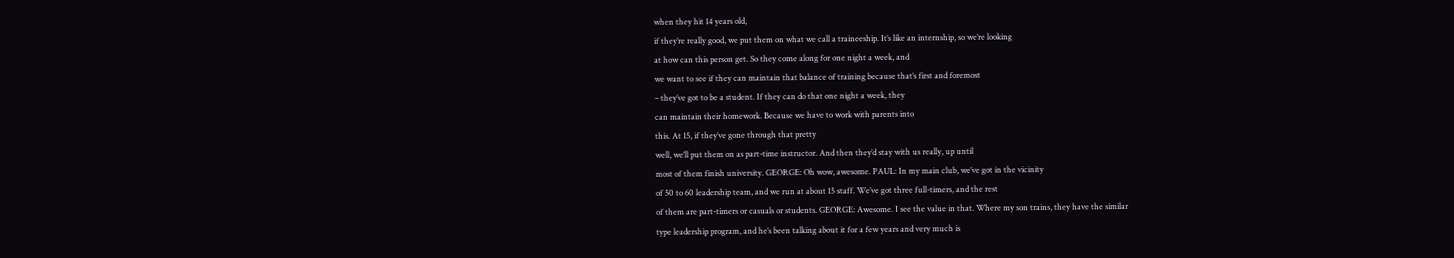when they hit 14 years old,
if they’re really good, we put them on what we call a traineeship. It’s like an internship, so we’re looking
at how can this person get. So they come along for one night a week, and
we want to see if they can maintain that balance of training because that’s first and foremost
– they’ve got to be a student. If they can do that one night a week, they
can maintain their homework. Because we have to work with parents into
this. At 15, if they’ve gone through that pretty
well, we’ll put them on as part-time instructor. And then they’d stay with us really, up until
most of them finish university. GEORGE: Oh wow, awesome. PAUL: In my main club, we’ve got in the vicinity
of 50 to 60 leadership team, and we run at about 15 staff. We’ve got three full-timers, and the rest
of them are part-timers or casuals or students. GEORGE: Awesome. I see the value in that. Where my son trains, they have the similar
type leadership program, and he’s been talking about it for a few years and very much is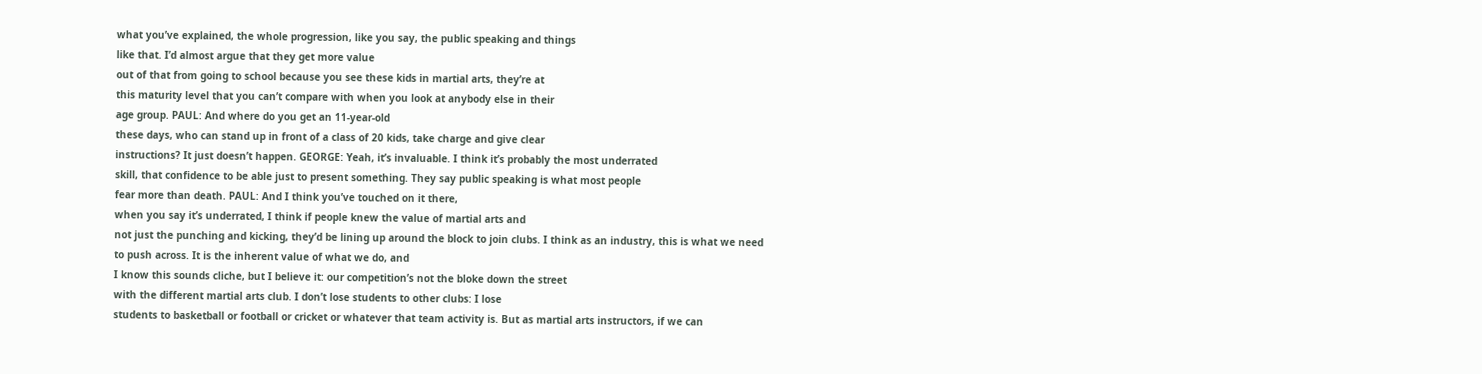what you’ve explained, the whole progression, like you say, the public speaking and things
like that. I’d almost argue that they get more value
out of that from going to school because you see these kids in martial arts, they’re at
this maturity level that you can’t compare with when you look at anybody else in their
age group. PAUL: And where do you get an 11-year-old
these days, who can stand up in front of a class of 20 kids, take charge and give clear
instructions? It just doesn’t happen. GEORGE: Yeah, it’s invaluable. I think it’s probably the most underrated
skill, that confidence to be able just to present something. They say public speaking is what most people
fear more than death. PAUL: And I think you’ve touched on it there,
when you say it’s underrated, I think if people knew the value of martial arts and
not just the punching and kicking, they’d be lining up around the block to join clubs. I think as an industry, this is what we need
to push across. It is the inherent value of what we do, and
I know this sounds cliche, but I believe it: our competition’s not the bloke down the street
with the different martial arts club. I don’t lose students to other clubs: I lose
students to basketball or football or cricket or whatever that team activity is. But as martial arts instructors, if we can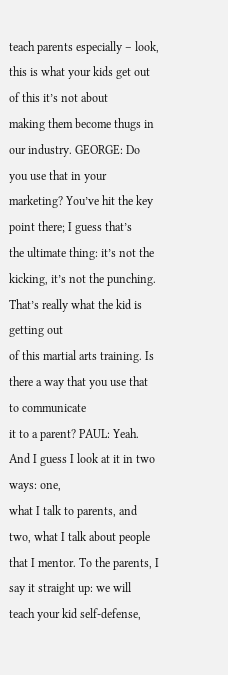teach parents especially – look, this is what your kids get out of this it’s not about
making them become thugs in our industry. GEORGE: Do you use that in your marketing? You’ve hit the key point there; I guess that’s
the ultimate thing: it’s not the kicking, it’s not the punching. That’s really what the kid is getting out
of this martial arts training. Is there a way that you use that to communicate
it to a parent? PAUL: Yeah. And I guess I look at it in two ways: one,
what I talk to parents, and two, what I talk about people that I mentor. To the parents, I say it straight up: we will
teach your kid self-defense,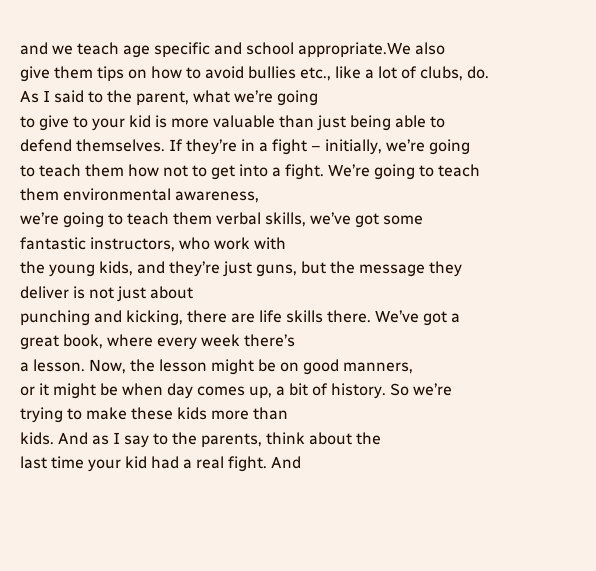and we teach age specific and school appropriate.We also
give them tips on how to avoid bullies etc., like a lot of clubs, do. As I said to the parent, what we’re going
to give to your kid is more valuable than just being able to defend themselves. If they’re in a fight – initially, we’re going
to teach them how not to get into a fight. We’re going to teach them environmental awareness,
we’re going to teach them verbal skills, we’ve got some fantastic instructors, who work with
the young kids, and they’re just guns, but the message they deliver is not just about
punching and kicking, there are life skills there. We’ve got a great book, where every week there’s
a lesson. Now, the lesson might be on good manners,
or it might be when day comes up, a bit of history. So we’re trying to make these kids more than
kids. And as I say to the parents, think about the
last time your kid had a real fight. And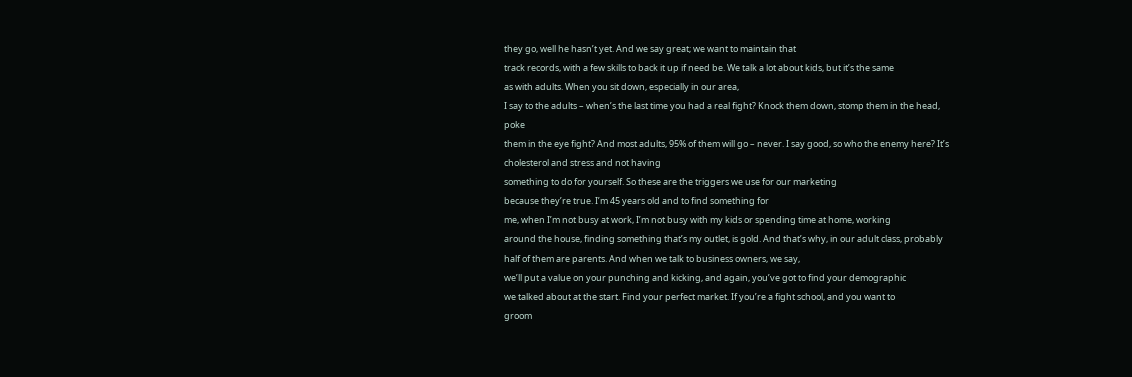they go, well he hasn’t yet. And we say great; we want to maintain that
track records, with a few skills to back it up if need be. We talk a lot about kids, but it’s the same
as with adults. When you sit down, especially in our area,
I say to the adults – when’s the last time you had a real fight? Knock them down, stomp them in the head, poke
them in the eye fight? And most adults, 95% of them will go – never. I say good, so who the enemy here? It’s cholesterol and stress and not having
something to do for yourself. So these are the triggers we use for our marketing
because they’re true. I’m 45 years old and to find something for
me, when I’m not busy at work, I’m not busy with my kids or spending time at home, working
around the house, finding something that’s my outlet, is gold. And that’s why, in our adult class, probably
half of them are parents. And when we talk to business owners, we say,
we’ll put a value on your punching and kicking, and again, you’ve got to find your demographic
we talked about at the start. Find your perfect market. If you’re a fight school, and you want to
groom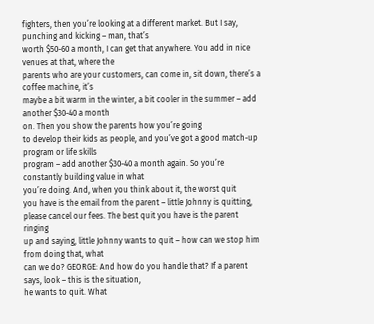fighters, then you’re looking at a different market. But I say, punching and kicking – man, that’s
worth $50-60 a month, I can get that anywhere. You add in nice venues at that, where the
parents who are your customers, can come in, sit down, there’s a coffee machine, it’s
maybe a bit warm in the winter, a bit cooler in the summer – add another $30-40 a month
on. Then you show the parents how you’re going
to develop their kids as people, and you’ve got a good match-up program or life skills
program – add another $30-40 a month again. So you’re constantly building value in what
you’re doing. And, when you think about it, the worst quit
you have is the email from the parent – little Johnny is quitting, please cancel our fees. The best quit you have is the parent ringing
up and saying, little Johnny wants to quit – how can we stop him from doing that, what
can we do? GEORGE: And how do you handle that? If a parent says, look – this is the situation,
he wants to quit. What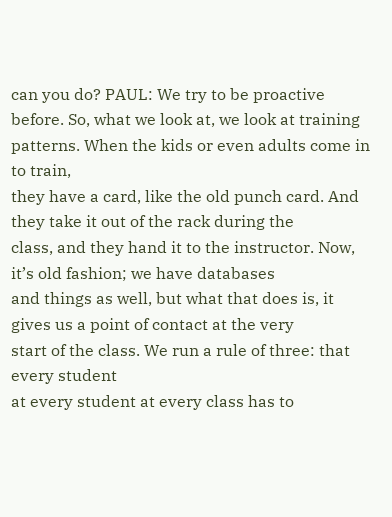can you do? PAUL: We try to be proactive before. So, what we look at, we look at training patterns. When the kids or even adults come in to train,
they have a card, like the old punch card. And they take it out of the rack during the
class, and they hand it to the instructor. Now, it’s old fashion; we have databases
and things as well, but what that does is, it gives us a point of contact at the very
start of the class. We run a rule of three: that every student
at every student at every class has to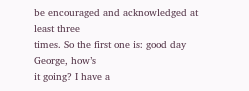be encouraged and acknowledged at least three
times. So the first one is: good day George, how’s
it going? I have a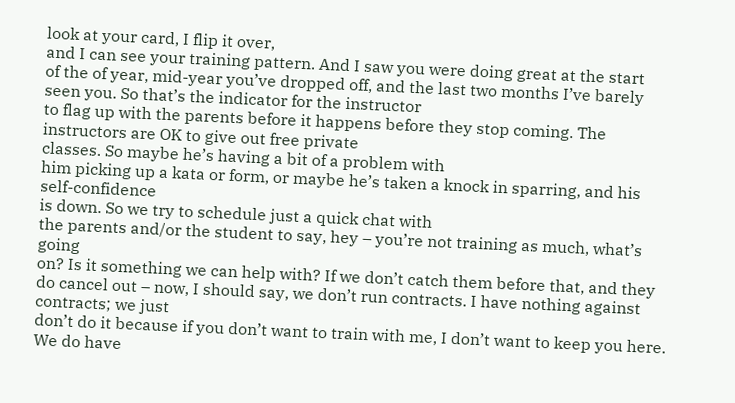look at your card, I flip it over,
and I can see your training pattern. And I saw you were doing great at the start
of the of year, mid-year you’ve dropped off, and the last two months I’ve barely seen you. So that’s the indicator for the instructor
to flag up with the parents before it happens before they stop coming. The instructors are OK to give out free private
classes. So maybe he’s having a bit of a problem with
him picking up a kata or form, or maybe he’s taken a knock in sparring, and his self-confidence
is down. So we try to schedule just a quick chat with
the parents and/or the student to say, hey – you’re not training as much, what’s going
on? Is it something we can help with? If we don’t catch them before that, and they
do cancel out – now, I should say, we don’t run contracts. I have nothing against contracts; we just
don’t do it because if you don’t want to train with me, I don’t want to keep you here. We do have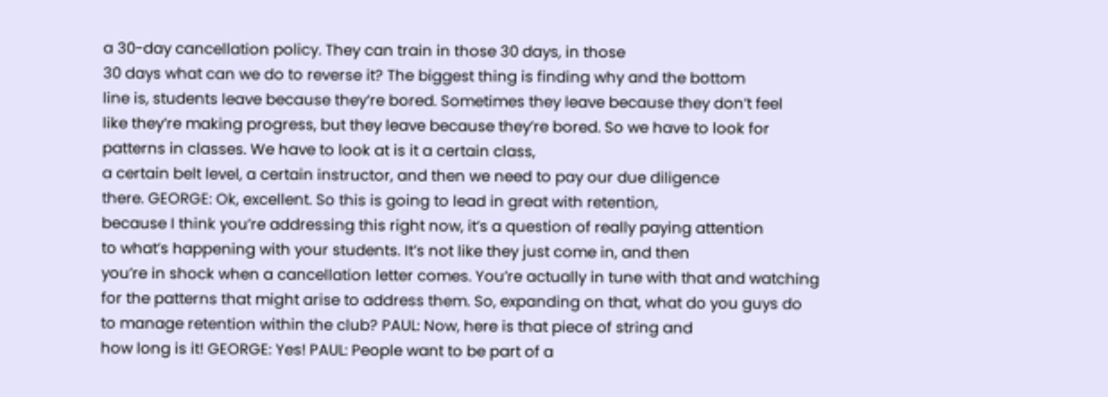a 30-day cancellation policy. They can train in those 30 days, in those
30 days what can we do to reverse it? The biggest thing is finding why and the bottom
line is, students leave because they’re bored. Sometimes they leave because they don’t feel
like they’re making progress, but they leave because they’re bored. So we have to look for patterns in classes. We have to look at is it a certain class,
a certain belt level, a certain instructor, and then we need to pay our due diligence
there. GEORGE: Ok, excellent. So this is going to lead in great with retention,
because I think you’re addressing this right now, it’s a question of really paying attention
to what’s happening with your students. It’s not like they just come in, and then
you’re in shock when a cancellation letter comes. You’re actually in tune with that and watching
for the patterns that might arise to address them. So, expanding on that, what do you guys do
to manage retention within the club? PAUL: Now, here is that piece of string and
how long is it! GEORGE: Yes! PAUL: People want to be part of a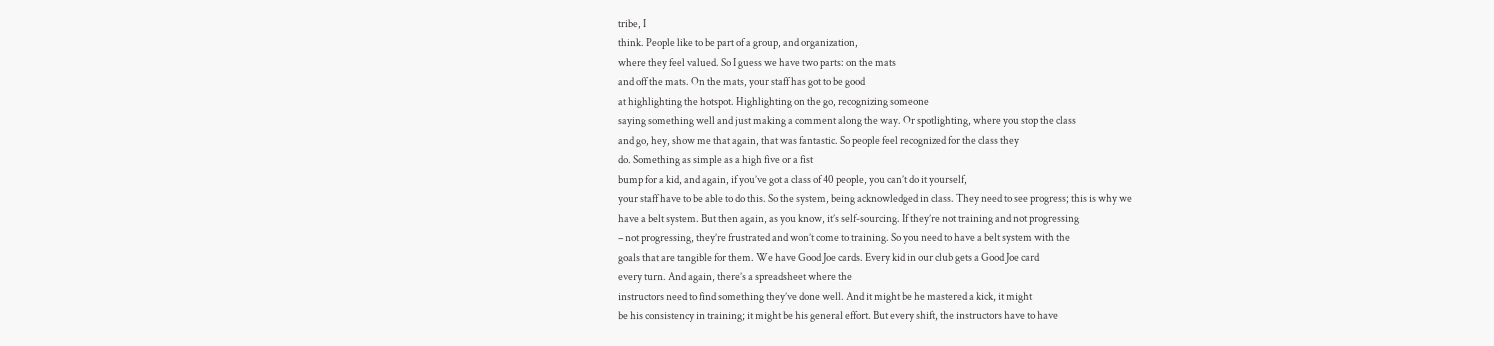tribe, I
think. People like to be part of a group, and organization,
where they feel valued. So I guess we have two parts: on the mats
and off the mats. On the mats, your staff has got to be good
at highlighting the hotspot. Highlighting on the go, recognizing someone
saying something well and just making a comment along the way. Or spotlighting, where you stop the class
and go, hey, show me that again, that was fantastic. So people feel recognized for the class they
do. Something as simple as a high five or a fist
bump for a kid, and again, if you’ve got a class of 40 people, you can’t do it yourself,
your staff have to be able to do this. So the system, being acknowledged in class. They need to see progress; this is why we
have a belt system. But then again, as you know, it’s self-sourcing. If they’re not training and not progressing
– not progressing, they’re frustrated and won’t come to training. So you need to have a belt system with the
goals that are tangible for them. We have Good Joe cards. Every kid in our club gets a Good Joe card
every turn. And again, there’s a spreadsheet where the
instructors need to find something they’ve done well. And it might be he mastered a kick, it might
be his consistency in training; it might be his general effort. But every shift, the instructors have to have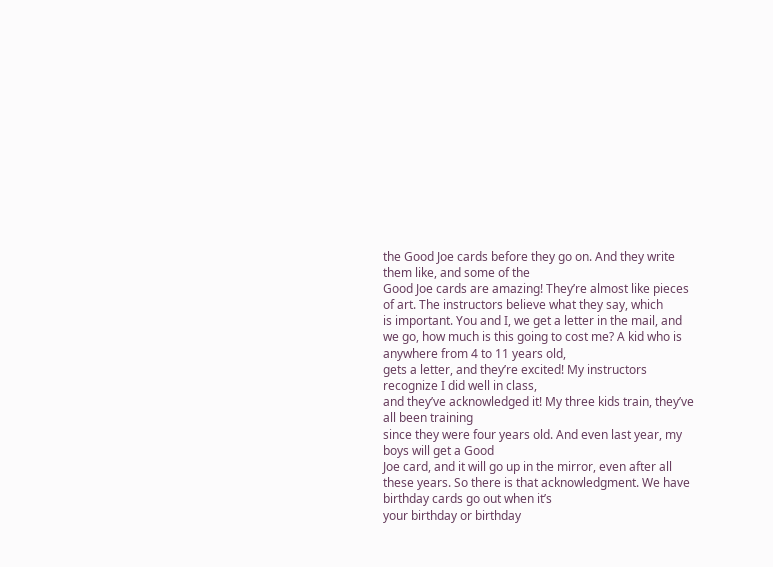the Good Joe cards before they go on. And they write them like, and some of the
Good Joe cards are amazing! They’re almost like pieces of art. The instructors believe what they say, which
is important. You and I, we get a letter in the mail, and
we go, how much is this going to cost me? A kid who is anywhere from 4 to 11 years old,
gets a letter, and they’re excited! My instructors recognize I did well in class,
and they’ve acknowledged it! My three kids train, they’ve all been training
since they were four years old. And even last year, my boys will get a Good
Joe card, and it will go up in the mirror, even after all these years. So there is that acknowledgment. We have birthday cards go out when it’s
your birthday or birthday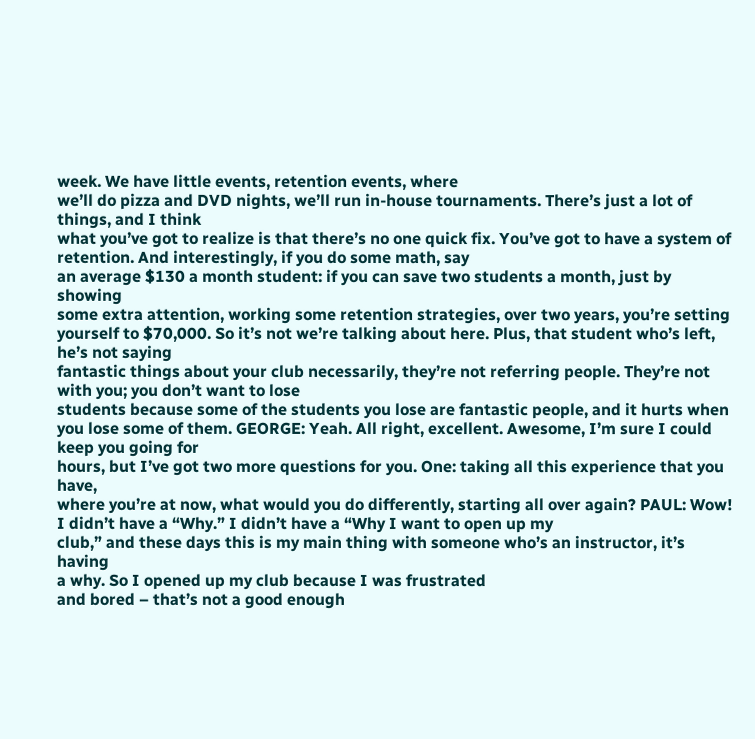week. We have little events, retention events, where
we’ll do pizza and DVD nights, we’ll run in-house tournaments. There’s just a lot of things, and I think
what you’ve got to realize is that there’s no one quick fix. You’ve got to have a system of retention. And interestingly, if you do some math, say
an average $130 a month student: if you can save two students a month, just by showing
some extra attention, working some retention strategies, over two years, you’re setting
yourself to $70,000. So it’s not we’re talking about here. Plus, that student who’s left, he’s not saying
fantastic things about your club necessarily, they’re not referring people. They’re not with you; you don’t want to lose
students because some of the students you lose are fantastic people, and it hurts when
you lose some of them. GEORGE: Yeah. All right, excellent. Awesome, I’m sure I could keep you going for
hours, but I’ve got two more questions for you. One: taking all this experience that you have,
where you’re at now, what would you do differently, starting all over again? PAUL: Wow! I didn’t have a “Why.” I didn’t have a “Why I want to open up my
club,” and these days this is my main thing with someone who’s an instructor, it’s having
a why. So I opened up my club because I was frustrated
and bored – that’s not a good enough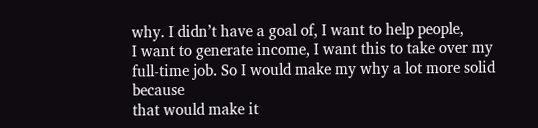why. I didn’t have a goal of, I want to help people,
I want to generate income, I want this to take over my full-time job. So I would make my why a lot more solid because
that would make it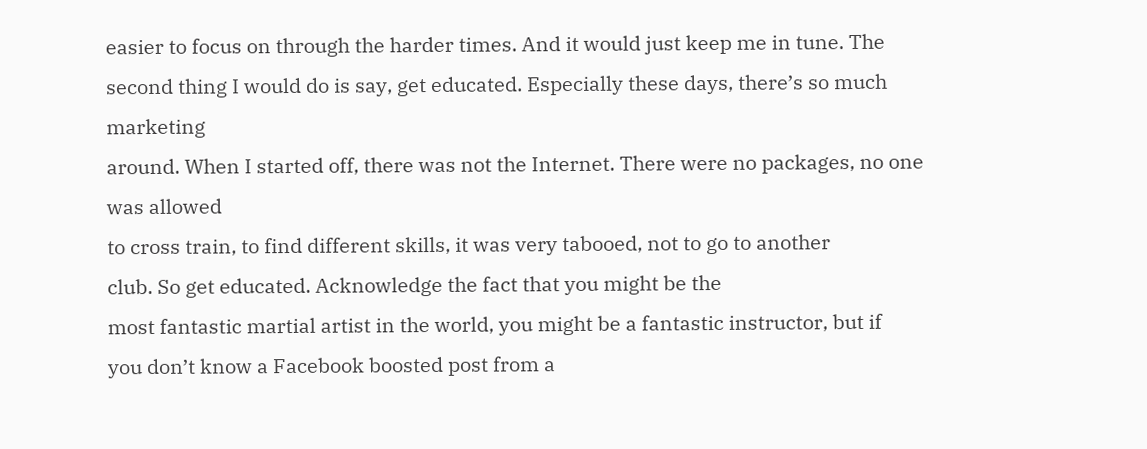easier to focus on through the harder times. And it would just keep me in tune. The second thing I would do is say, get educated. Especially these days, there’s so much marketing
around. When I started off, there was not the Internet. There were no packages, no one was allowed
to cross train, to find different skills, it was very tabooed, not to go to another
club. So get educated. Acknowledge the fact that you might be the
most fantastic martial artist in the world, you might be a fantastic instructor, but if
you don’t know a Facebook boosted post from a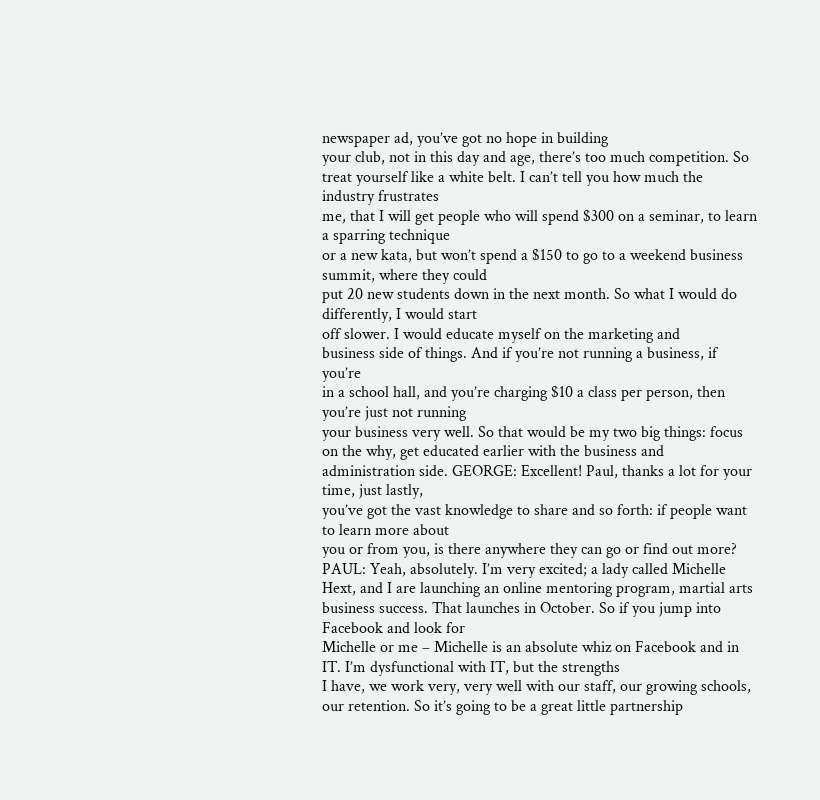newspaper ad, you’ve got no hope in building
your club, not in this day and age, there’s too much competition. So treat yourself like a white belt. I can’t tell you how much the industry frustrates
me, that I will get people who will spend $300 on a seminar, to learn a sparring technique
or a new kata, but won’t spend a $150 to go to a weekend business summit, where they could
put 20 new students down in the next month. So what I would do differently, I would start
off slower. I would educate myself on the marketing and
business side of things. And if you’re not running a business, if you’re
in a school hall, and you’re charging $10 a class per person, then you’re just not running
your business very well. So that would be my two big things: focus
on the why, get educated earlier with the business and administration side. GEORGE: Excellent! Paul, thanks a lot for your time, just lastly,
you’ve got the vast knowledge to share and so forth: if people want to learn more about
you or from you, is there anywhere they can go or find out more? PAUL: Yeah, absolutely. I’m very excited; a lady called Michelle
Hext, and I are launching an online mentoring program, martial arts business success. That launches in October. So if you jump into Facebook and look for
Michelle or me – Michelle is an absolute whiz on Facebook and in IT. I’m dysfunctional with IT, but the strengths
I have, we work very, very well with our staff, our growing schools, our retention. So it’s going to be a great little partnership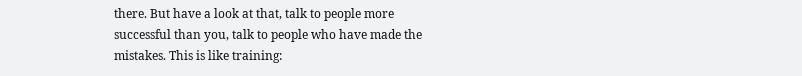there. But have a look at that, talk to people more
successful than you, talk to people who have made the mistakes. This is like training: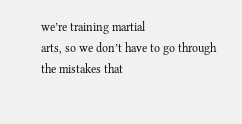we’re training martial
arts, so we don’t have to go through the mistakes that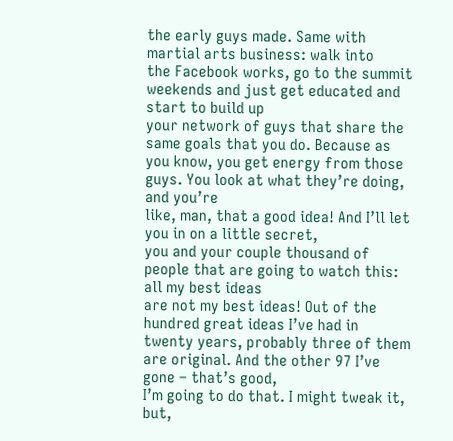the early guys made. Same with martial arts business: walk into
the Facebook works, go to the summit weekends and just get educated and start to build up
your network of guys that share the same goals that you do. Because as you know, you get energy from those
guys. You look at what they’re doing, and you’re
like, man, that a good idea! And I’ll let you in on a little secret,
you and your couple thousand of people that are going to watch this: all my best ideas
are not my best ideas! Out of the hundred great ideas I’ve had in
twenty years, probably three of them are original. And the other 97 I’ve gone – that’s good,
I’m going to do that. I might tweak it, but,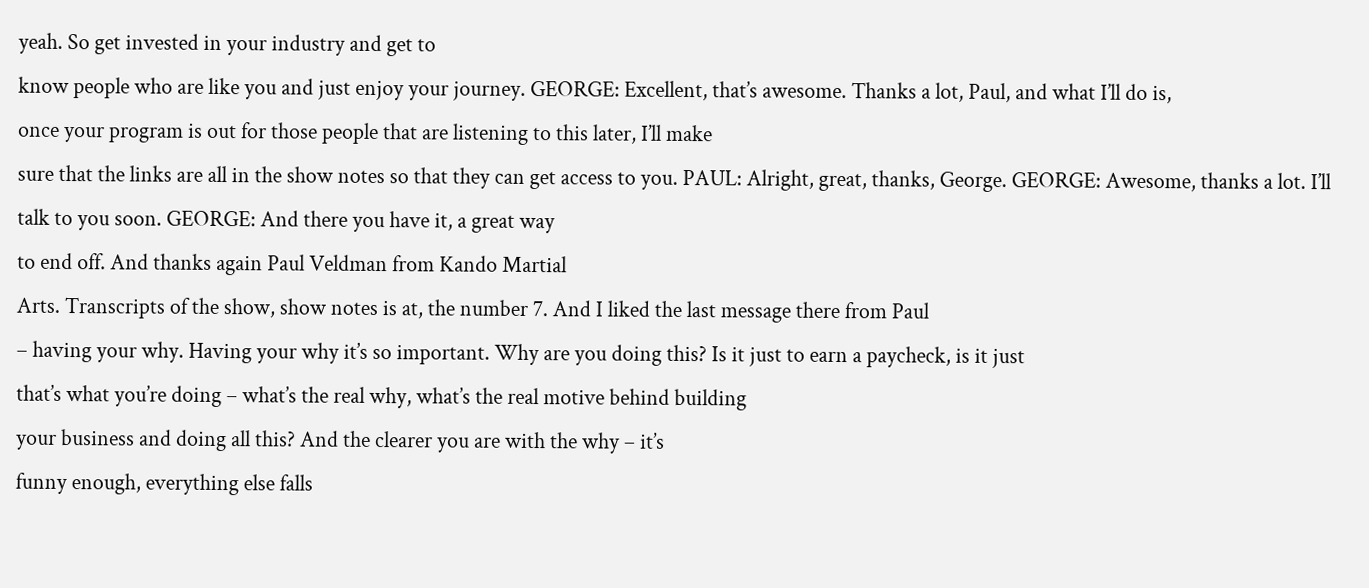yeah. So get invested in your industry and get to
know people who are like you and just enjoy your journey. GEORGE: Excellent, that’s awesome. Thanks a lot, Paul, and what I’ll do is,
once your program is out for those people that are listening to this later, I’ll make
sure that the links are all in the show notes so that they can get access to you. PAUL: Alright, great, thanks, George. GEORGE: Awesome, thanks a lot. I’ll talk to you soon. GEORGE: And there you have it, a great way
to end off. And thanks again Paul Veldman from Kando Martial
Arts. Transcripts of the show, show notes is at, the number 7. And I liked the last message there from Paul
– having your why. Having your why it’s so important. Why are you doing this? Is it just to earn a paycheck, is it just
that’s what you’re doing – what’s the real why, what’s the real motive behind building
your business and doing all this? And the clearer you are with the why – it’s
funny enough, everything else falls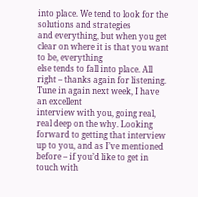into place. We tend to look for the solutions and strategies
and everything, but when you get clear on where it is that you want to be, everything
else tends to fall into place. All right – thanks again for listening. Tune in again next week, I have an excellent
interview with you, going real, real deep on the why. Looking forward to getting that interview
up to you, and as I’ve mentioned before – if you’d like to get in touch with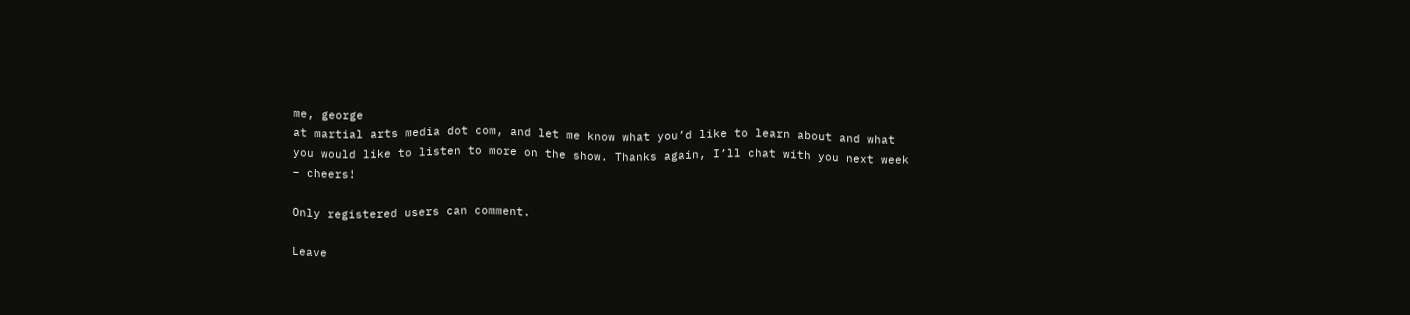me, george
at martial arts media dot com, and let me know what you’d like to learn about and what
you would like to listen to more on the show. Thanks again, I’ll chat with you next week
– cheers!

Only registered users can comment.

Leave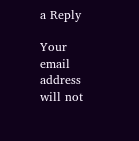a Reply

Your email address will not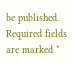be published. Required fields are marked *